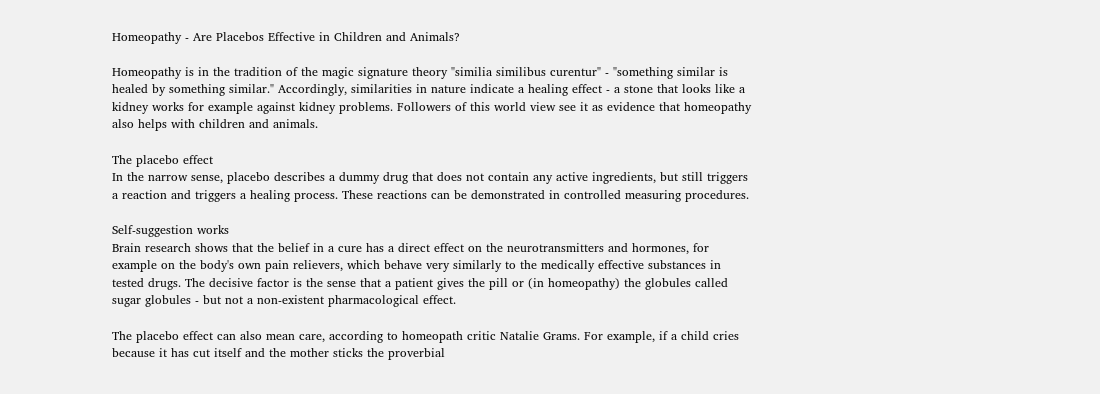Homeopathy - Are Placebos Effective in Children and Animals?

Homeopathy is in the tradition of the magic signature theory "similia similibus curentur" - "something similar is healed by something similar." Accordingly, similarities in nature indicate a healing effect - a stone that looks like a kidney works for example against kidney problems. Followers of this world view see it as evidence that homeopathy also helps with children and animals.

The placebo effect
In the narrow sense, placebo describes a dummy drug that does not contain any active ingredients, but still triggers a reaction and triggers a healing process. These reactions can be demonstrated in controlled measuring procedures.

Self-suggestion works
Brain research shows that the belief in a cure has a direct effect on the neurotransmitters and hormones, for example on the body's own pain relievers, which behave very similarly to the medically effective substances in tested drugs. The decisive factor is the sense that a patient gives the pill or (in homeopathy) the globules called sugar globules - but not a non-existent pharmacological effect.

The placebo effect can also mean care, according to homeopath critic Natalie Grams. For example, if a child cries because it has cut itself and the mother sticks the proverbial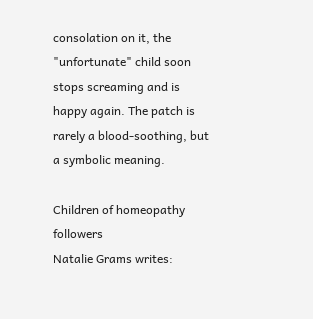consolation on it, the "unfortunate" child soon stops screaming and is happy again. The patch is rarely a blood-soothing, but a symbolic meaning.

Children of homeopathy followers
Natalie Grams writes: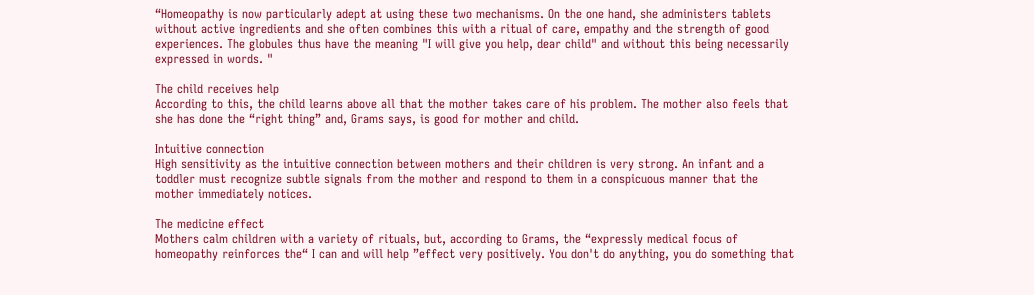“Homeopathy is now particularly adept at using these two mechanisms. On the one hand, she administers tablets without active ingredients and she often combines this with a ritual of care, empathy and the strength of good experiences. The globules thus have the meaning "I will give you help, dear child" and without this being necessarily expressed in words. "

The child receives help
According to this, the child learns above all that the mother takes care of his problem. The mother also feels that she has done the “right thing” and, Grams says, is good for mother and child.

Intuitive connection
High sensitivity as the intuitive connection between mothers and their children is very strong. An infant and a toddler must recognize subtle signals from the mother and respond to them in a conspicuous manner that the mother immediately notices.

The medicine effect
Mothers calm children with a variety of rituals, but, according to Grams, the “expressly medical focus of homeopathy reinforces the“ I can and will help ”effect very positively. You don't do anything, you do something that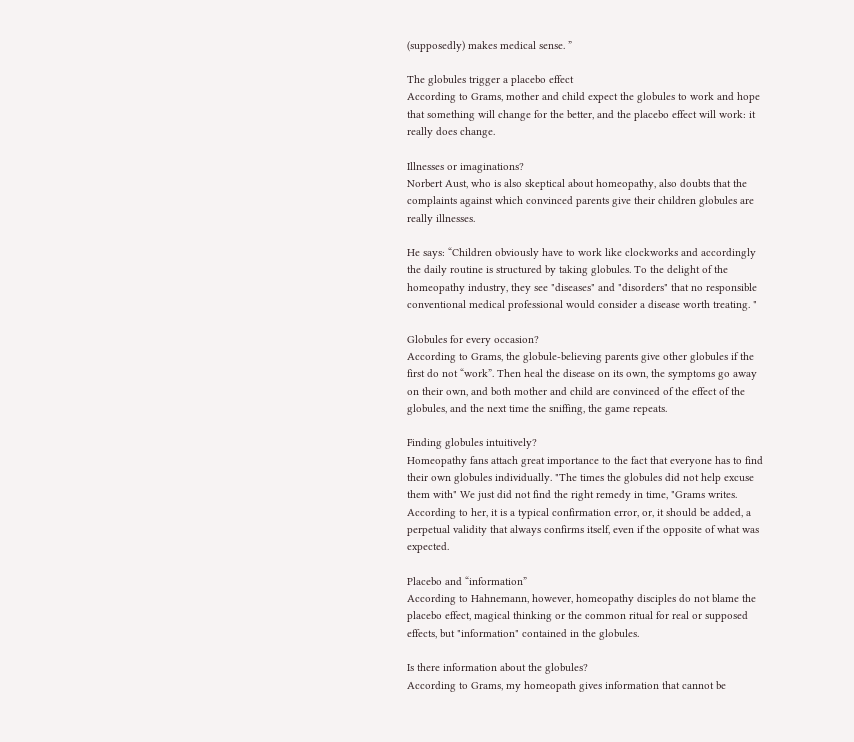(supposedly) makes medical sense. ”

The globules trigger a placebo effect
According to Grams, mother and child expect the globules to work and hope that something will change for the better, and the placebo effect will work: it really does change.

Illnesses or imaginations?
Norbert Aust, who is also skeptical about homeopathy, also doubts that the complaints against which convinced parents give their children globules are really illnesses.

He says: “Children obviously have to work like clockworks and accordingly the daily routine is structured by taking globules. To the delight of the homeopathy industry, they see "diseases" and "disorders" that no responsible conventional medical professional would consider a disease worth treating. "

Globules for every occasion?
According to Grams, the globule-believing parents give other globules if the first do not “work”. Then heal the disease on its own, the symptoms go away on their own, and both mother and child are convinced of the effect of the globules, and the next time the sniffing, the game repeats.

Finding globules intuitively?
Homeopathy fans attach great importance to the fact that everyone has to find their own globules individually. "The times the globules did not help excuse them with" We just did not find the right remedy in time, "Grams writes. According to her, it is a typical confirmation error, or, it should be added, a perpetual validity that always confirms itself, even if the opposite of what was expected.

Placebo and “information”
According to Hahnemann, however, homeopathy disciples do not blame the placebo effect, magical thinking or the common ritual for real or supposed effects, but "information" contained in the globules.

Is there information about the globules?
According to Grams, my homeopath gives information that cannot be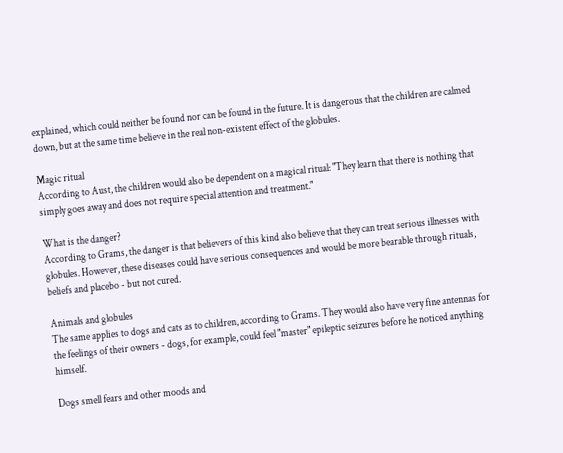explained, which could neither be found nor can be found in the future. It is dangerous that the children are calmed down, but at the same time believe in the real non-existent effect of the globules.

Magic ritual
According to Aust, the children would also be dependent on a magical ritual: "They learn that there is nothing that simply goes away and does not require special attention and treatment."

What is the danger?
According to Grams, the danger is that believers of this kind also believe that they can treat serious illnesses with globules. However, these diseases could have serious consequences and would be more bearable through rituals, beliefs and placebo - but not cured.

Animals and globules
The same applies to dogs and cats as to children, according to Grams. They would also have very fine antennas for the feelings of their owners - dogs, for example, could feel "master" epileptic seizures before he noticed anything himself.

Dogs smell fears and other moods and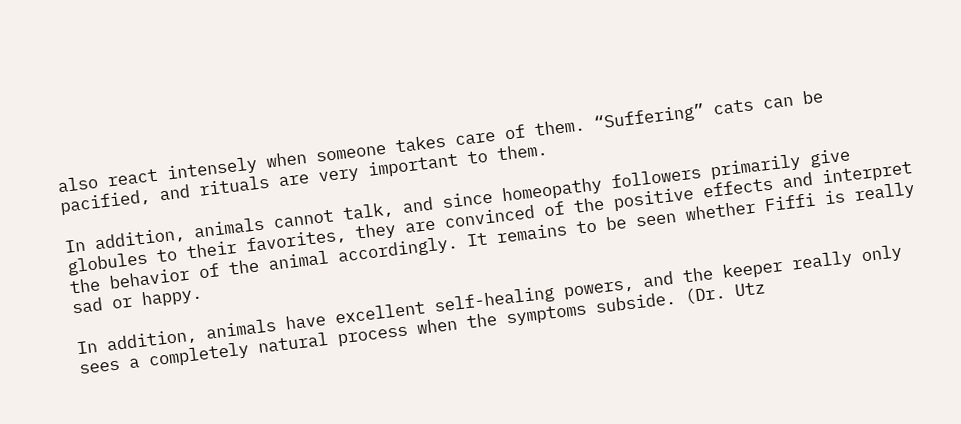also react intensely when someone takes care of them. “Suffering” cats can be pacified, and rituals are very important to them.

In addition, animals cannot talk, and since homeopathy followers primarily give globules to their favorites, they are convinced of the positive effects and interpret the behavior of the animal accordingly. It remains to be seen whether Fiffi is really sad or happy.

In addition, animals have excellent self-healing powers, and the keeper really only sees a completely natural process when the symptoms subside. (Dr. Utz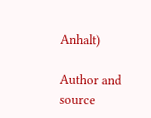Anhalt)

Author and source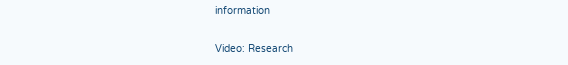information

Video: Research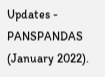Updates - PANSPANDAS (January 2022).